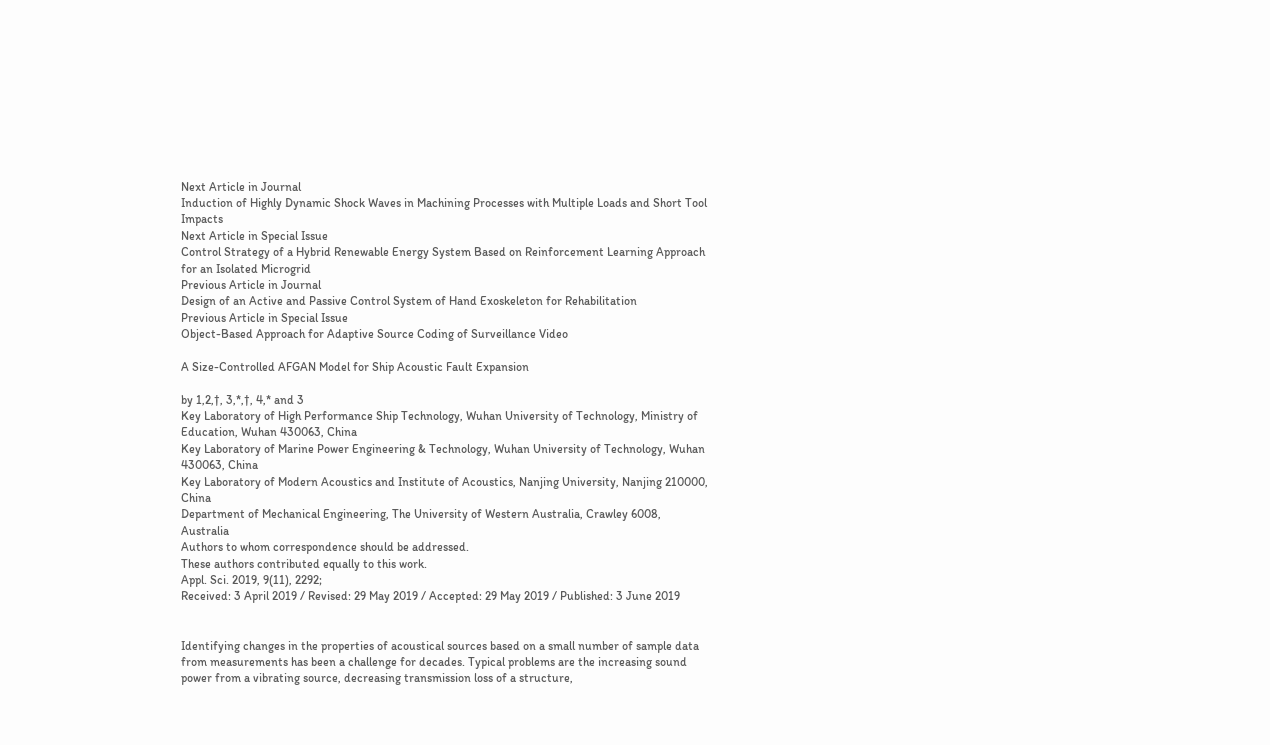Next Article in Journal
Induction of Highly Dynamic Shock Waves in Machining Processes with Multiple Loads and Short Tool Impacts
Next Article in Special Issue
Control Strategy of a Hybrid Renewable Energy System Based on Reinforcement Learning Approach for an Isolated Microgrid
Previous Article in Journal
Design of an Active and Passive Control System of Hand Exoskeleton for Rehabilitation
Previous Article in Special Issue
Object-Based Approach for Adaptive Source Coding of Surveillance Video

A Size-Controlled AFGAN Model for Ship Acoustic Fault Expansion

by 1,2,†, 3,*,†, 4,* and 3
Key Laboratory of High Performance Ship Technology, Wuhan University of Technology, Ministry of Education, Wuhan 430063, China
Key Laboratory of Marine Power Engineering & Technology, Wuhan University of Technology, Wuhan 430063, China
Key Laboratory of Modern Acoustics and Institute of Acoustics, Nanjing University, Nanjing 210000, China
Department of Mechanical Engineering, The University of Western Australia, Crawley 6008, Australia
Authors to whom correspondence should be addressed.
These authors contributed equally to this work.
Appl. Sci. 2019, 9(11), 2292;
Received: 3 April 2019 / Revised: 29 May 2019 / Accepted: 29 May 2019 / Published: 3 June 2019


Identifying changes in the properties of acoustical sources based on a small number of sample data from measurements has been a challenge for decades. Typical problems are the increasing sound power from a vibrating source, decreasing transmission loss of a structure,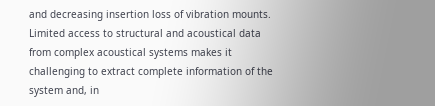and decreasing insertion loss of vibration mounts. Limited access to structural and acoustical data from complex acoustical systems makes it challenging to extract complete information of the system and, in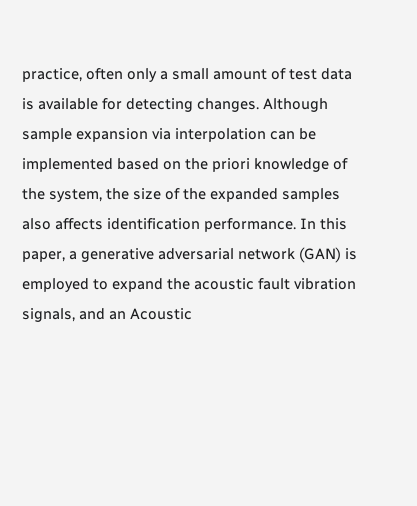practice, often only a small amount of test data is available for detecting changes. Although sample expansion via interpolation can be implemented based on the priori knowledge of the system, the size of the expanded samples also affects identification performance. In this paper, a generative adversarial network (GAN) is employed to expand the acoustic fault vibration signals, and an Acoustic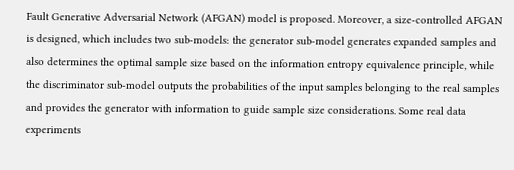Fault Generative Adversarial Network (AFGAN) model is proposed. Moreover, a size-controlled AFGAN is designed, which includes two sub-models: the generator sub-model generates expanded samples and also determines the optimal sample size based on the information entropy equivalence principle, while the discriminator sub-model outputs the probabilities of the input samples belonging to the real samples and provides the generator with information to guide sample size considerations. Some real data experiments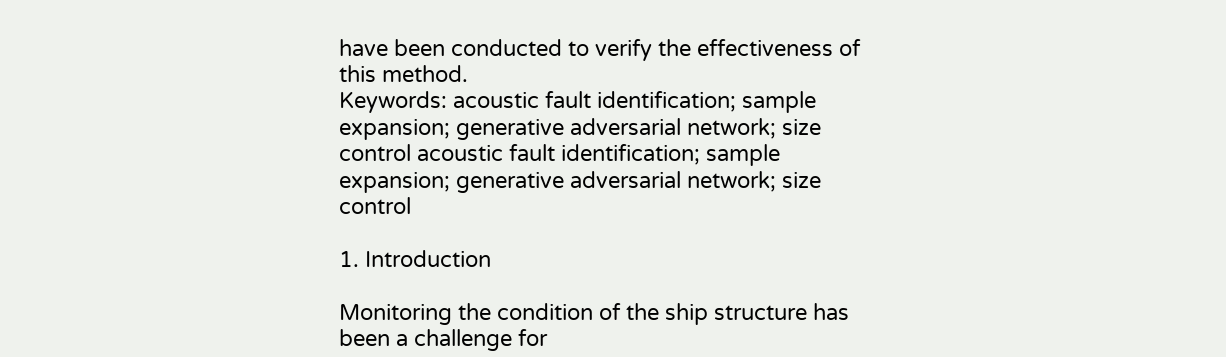have been conducted to verify the effectiveness of this method.
Keywords: acoustic fault identification; sample expansion; generative adversarial network; size control acoustic fault identification; sample expansion; generative adversarial network; size control

1. Introduction

Monitoring the condition of the ship structure has been a challenge for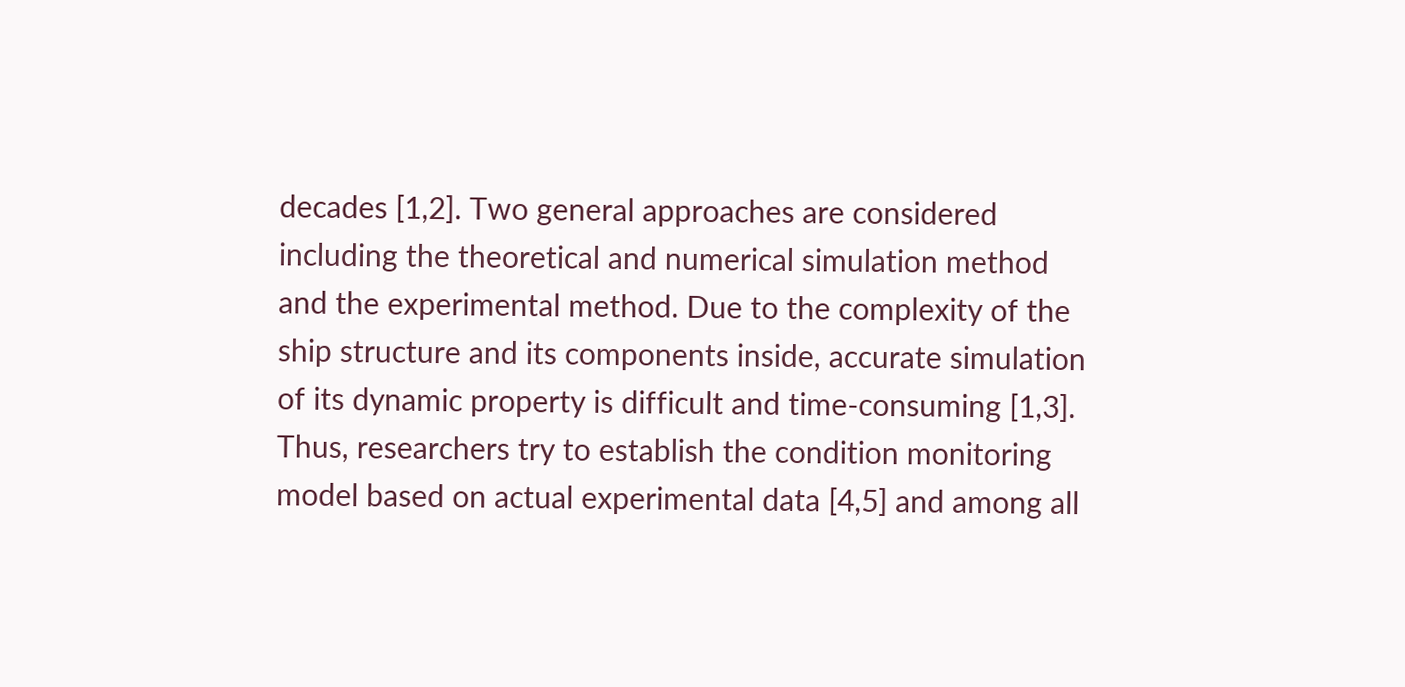decades [1,2]. Two general approaches are considered including the theoretical and numerical simulation method and the experimental method. Due to the complexity of the ship structure and its components inside, accurate simulation of its dynamic property is difficult and time-consuming [1,3]. Thus, researchers try to establish the condition monitoring model based on actual experimental data [4,5] and among all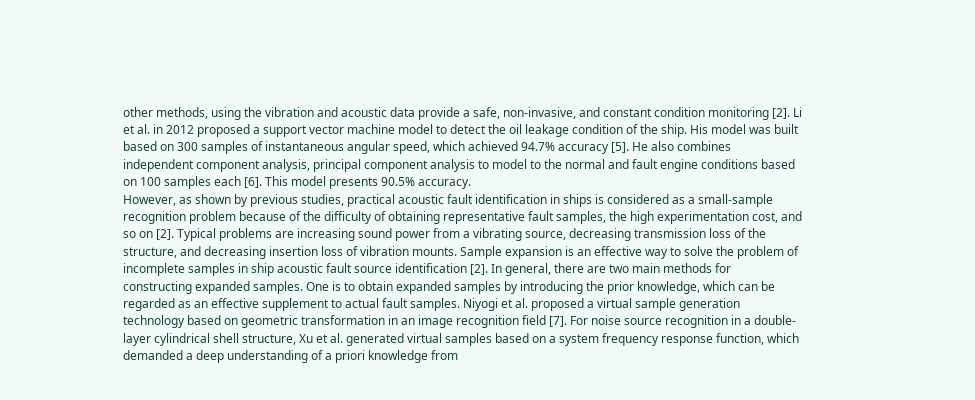other methods, using the vibration and acoustic data provide a safe, non-invasive, and constant condition monitoring [2]. Li et al. in 2012 proposed a support vector machine model to detect the oil leakage condition of the ship. His model was built based on 300 samples of instantaneous angular speed, which achieved 94.7% accuracy [5]. He also combines independent component analysis, principal component analysis to model to the normal and fault engine conditions based on 100 samples each [6]. This model presents 90.5% accuracy.
However, as shown by previous studies, practical acoustic fault identification in ships is considered as a small-sample recognition problem because of the difficulty of obtaining representative fault samples, the high experimentation cost, and so on [2]. Typical problems are increasing sound power from a vibrating source, decreasing transmission loss of the structure, and decreasing insertion loss of vibration mounts. Sample expansion is an effective way to solve the problem of incomplete samples in ship acoustic fault source identification [2]. In general, there are two main methods for constructing expanded samples. One is to obtain expanded samples by introducing the prior knowledge, which can be regarded as an effective supplement to actual fault samples. Niyogi et al. proposed a virtual sample generation technology based on geometric transformation in an image recognition field [7]. For noise source recognition in a double-layer cylindrical shell structure, Xu et al. generated virtual samples based on a system frequency response function, which demanded a deep understanding of a priori knowledge from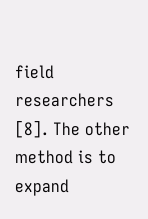field researchers [8]. The other method is to expand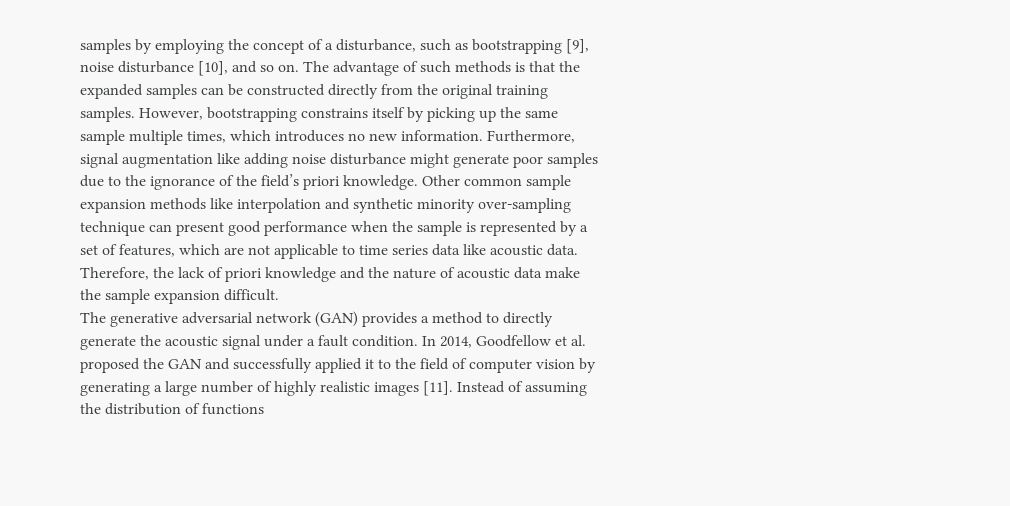samples by employing the concept of a disturbance, such as bootstrapping [9], noise disturbance [10], and so on. The advantage of such methods is that the expanded samples can be constructed directly from the original training samples. However, bootstrapping constrains itself by picking up the same sample multiple times, which introduces no new information. Furthermore, signal augmentation like adding noise disturbance might generate poor samples due to the ignorance of the field’s priori knowledge. Other common sample expansion methods like interpolation and synthetic minority over-sampling technique can present good performance when the sample is represented by a set of features, which are not applicable to time series data like acoustic data. Therefore, the lack of priori knowledge and the nature of acoustic data make the sample expansion difficult.
The generative adversarial network (GAN) provides a method to directly generate the acoustic signal under a fault condition. In 2014, Goodfellow et al. proposed the GAN and successfully applied it to the field of computer vision by generating a large number of highly realistic images [11]. Instead of assuming the distribution of functions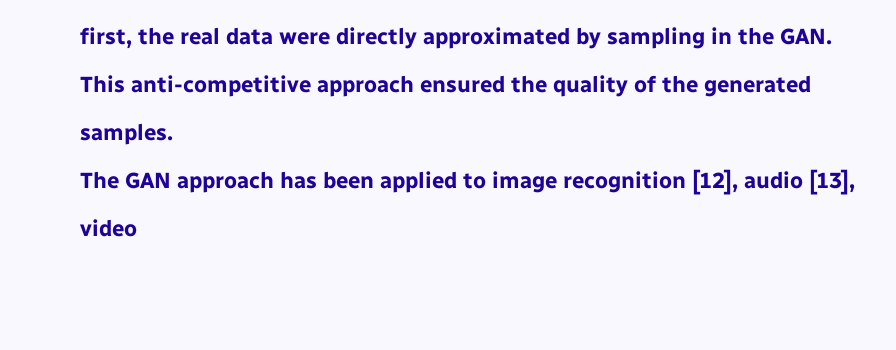first, the real data were directly approximated by sampling in the GAN. This anti-competitive approach ensured the quality of the generated samples.
The GAN approach has been applied to image recognition [12], audio [13], video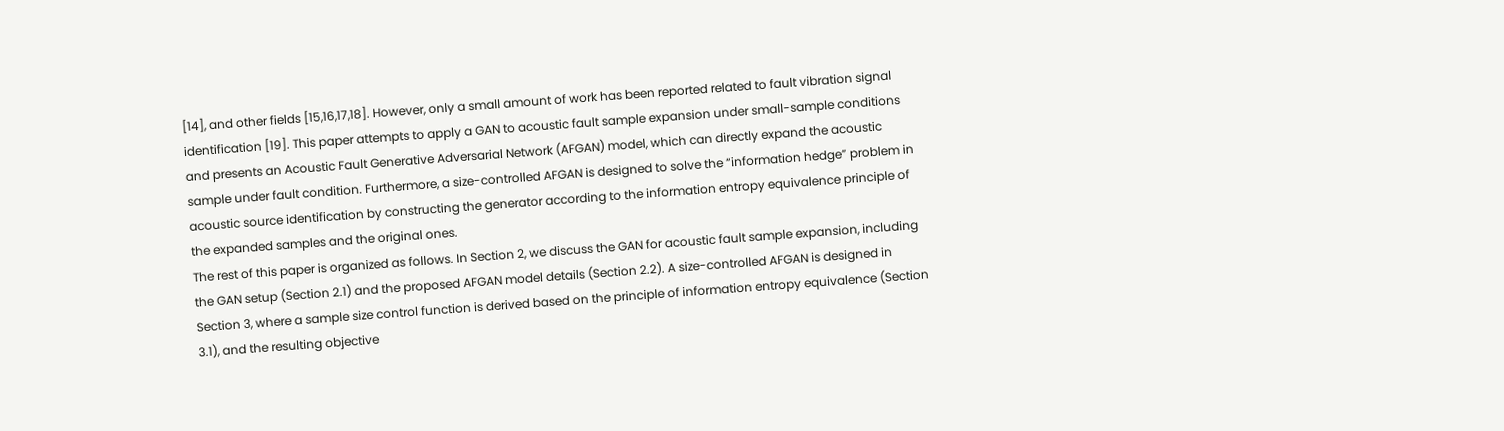[14], and other fields [15,16,17,18]. However, only a small amount of work has been reported related to fault vibration signal identification [19]. This paper attempts to apply a GAN to acoustic fault sample expansion under small-sample conditions and presents an Acoustic Fault Generative Adversarial Network (AFGAN) model, which can directly expand the acoustic sample under fault condition. Furthermore, a size-controlled AFGAN is designed to solve the “information hedge” problem in acoustic source identification by constructing the generator according to the information entropy equivalence principle of the expanded samples and the original ones.
The rest of this paper is organized as follows. In Section 2, we discuss the GAN for acoustic fault sample expansion, including the GAN setup (Section 2.1) and the proposed AFGAN model details (Section 2.2). A size-controlled AFGAN is designed in Section 3, where a sample size control function is derived based on the principle of information entropy equivalence (Section 3.1), and the resulting objective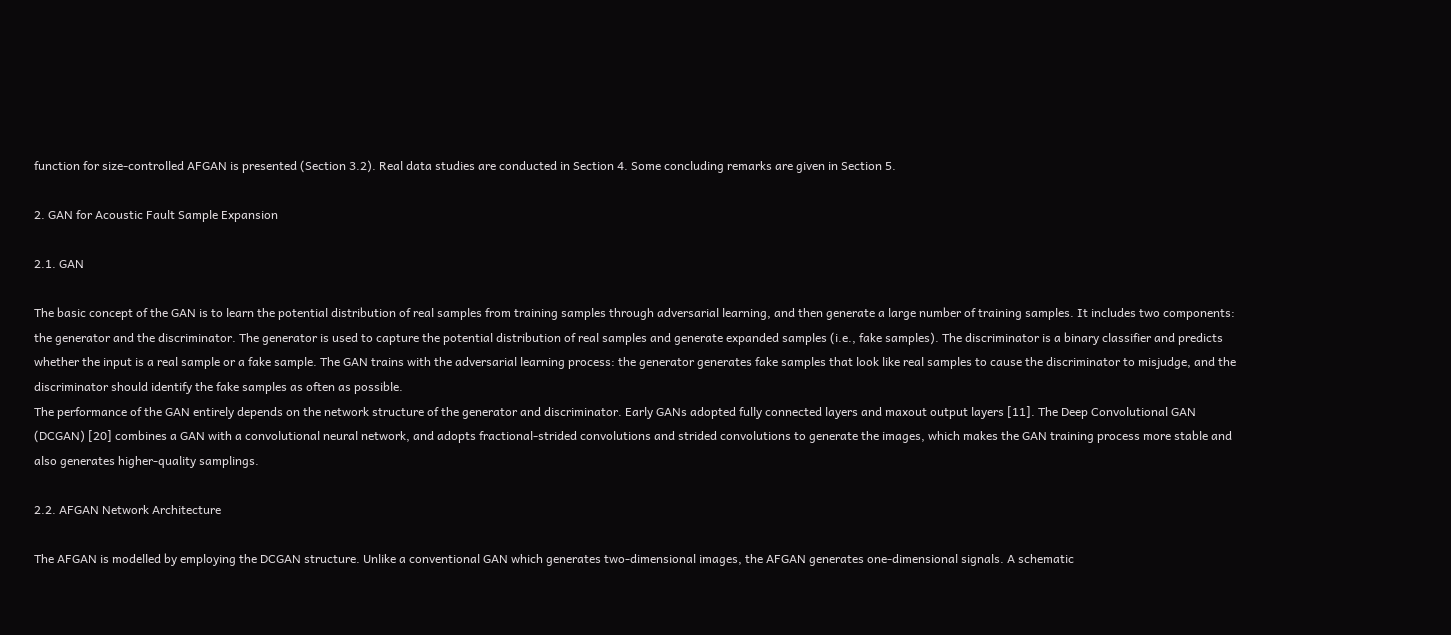function for size-controlled AFGAN is presented (Section 3.2). Real data studies are conducted in Section 4. Some concluding remarks are given in Section 5.

2. GAN for Acoustic Fault Sample Expansion

2.1. GAN

The basic concept of the GAN is to learn the potential distribution of real samples from training samples through adversarial learning, and then generate a large number of training samples. It includes two components: the generator and the discriminator. The generator is used to capture the potential distribution of real samples and generate expanded samples (i.e., fake samples). The discriminator is a binary classifier and predicts whether the input is a real sample or a fake sample. The GAN trains with the adversarial learning process: the generator generates fake samples that look like real samples to cause the discriminator to misjudge, and the discriminator should identify the fake samples as often as possible.
The performance of the GAN entirely depends on the network structure of the generator and discriminator. Early GANs adopted fully connected layers and maxout output layers [11]. The Deep Convolutional GAN (DCGAN) [20] combines a GAN with a convolutional neural network, and adopts fractional-strided convolutions and strided convolutions to generate the images, which makes the GAN training process more stable and also generates higher-quality samplings.

2.2. AFGAN Network Architecture

The AFGAN is modelled by employing the DCGAN structure. Unlike a conventional GAN which generates two-dimensional images, the AFGAN generates one-dimensional signals. A schematic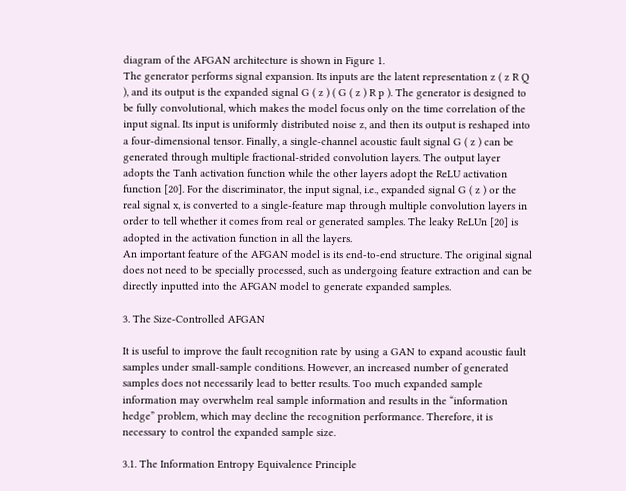diagram of the AFGAN architecture is shown in Figure 1.
The generator performs signal expansion. Its inputs are the latent representation z ( z R Q ), and its output is the expanded signal G ( z ) ( G ( z ) R p ). The generator is designed to be fully convolutional, which makes the model focus only on the time correlation of the input signal. Its input is uniformly distributed noise z, and then its output is reshaped into a four-dimensional tensor. Finally, a single-channel acoustic fault signal G ( z ) can be generated through multiple fractional-strided convolution layers. The output layer adopts the Tanh activation function while the other layers adopt the ReLU activation function [20]. For the discriminator, the input signal, i.e., expanded signal G ( z ) or the real signal x, is converted to a single-feature map through multiple convolution layers in order to tell whether it comes from real or generated samples. The leaky ReLUn [20] is adopted in the activation function in all the layers.
An important feature of the AFGAN model is its end-to-end structure. The original signal does not need to be specially processed, such as undergoing feature extraction and can be directly inputted into the AFGAN model to generate expanded samples.

3. The Size-Controlled AFGAN

It is useful to improve the fault recognition rate by using a GAN to expand acoustic fault samples under small-sample conditions. However, an increased number of generated samples does not necessarily lead to better results. Too much expanded sample information may overwhelm real sample information and results in the “information hedge” problem, which may decline the recognition performance. Therefore, it is necessary to control the expanded sample size.

3.1. The Information Entropy Equivalence Principle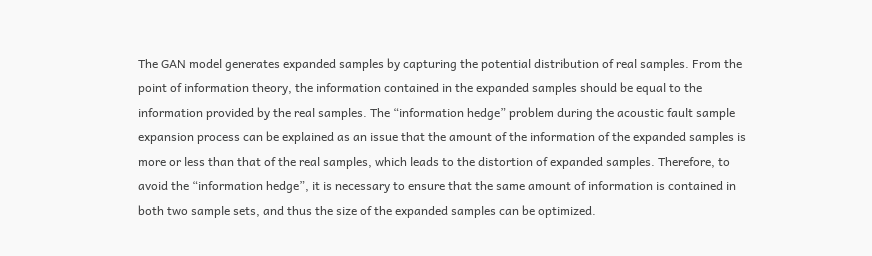The GAN model generates expanded samples by capturing the potential distribution of real samples. From the point of information theory, the information contained in the expanded samples should be equal to the information provided by the real samples. The “information hedge” problem during the acoustic fault sample expansion process can be explained as an issue that the amount of the information of the expanded samples is more or less than that of the real samples, which leads to the distortion of expanded samples. Therefore, to avoid the “information hedge”, it is necessary to ensure that the same amount of information is contained in both two sample sets, and thus the size of the expanded samples can be optimized.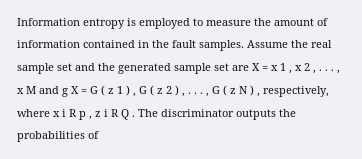Information entropy is employed to measure the amount of information contained in the fault samples. Assume the real sample set and the generated sample set are X = x 1 , x 2 , . . . , x M and g X = G ( z 1 ) , G ( z 2 ) , . . . , G ( z N ) , respectively, where x i R p , z i R Q . The discriminator outputs the probabilities of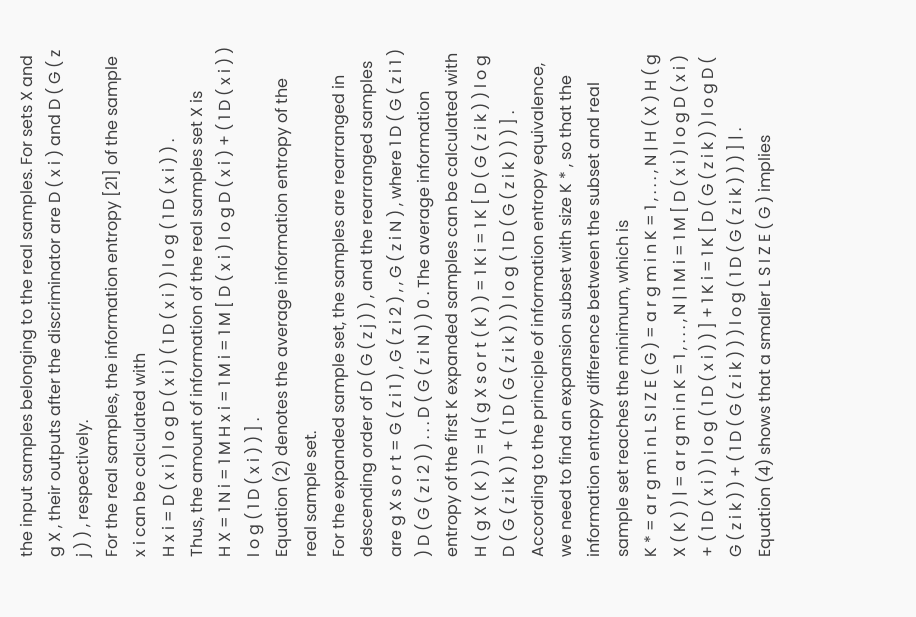the input samples belonging to the real samples. For sets X and g X , their outputs after the discriminator are D ( x i ) and D ( G ( z j ) ) , respectively.
For the real samples, the information entropy [21] of the sample x i can be calculated with
H x i = D ( x i ) l o g D ( x i ) ( 1 D ( x i ) ) l o g ( 1 D ( x i ) ) .
Thus, the amount of information of the real samples set X is
H X = 1 N i = 1 M H x i = 1 M i = 1 M [ D ( x i ) l o g D ( x i ) + ( 1 D ( x i ) ) l o g ( 1 D ( x i ) ) ] .
Equation (2) denotes the average information entropy of the real sample set.
For the expanded sample set, the samples are rearranged in descending order of D ( G ( z j ) ) , and the rearranged samples are g X s o r t = G ( z i 1 ) , G ( z i 2 ) , , G ( z i N ) , where 1 D ( G ( z i 1 ) ) D ( G ( z i 2 ) ) . . . D ( G ( z i N ) ) 0 . The average information entropy of the first K expanded samples can be calculated with
H ( g X ( K ) ) = H ( g X s o r t ( K ) ) = 1 K i = 1 K [ D ( G ( z i k ) ) l o g D ( G ( z i k ) ) + ( 1 D ( G ( z i k ) ) ) l o g ( 1 D ( G ( z i k ) ) ) ] .
According to the principle of information entropy equivalence, we need to find an expansion subset with size K * , so that the information entropy difference between the subset and real sample set reaches the minimum, which is
K * = a r g m i n L S I Z E ( G ) = a r g m i n K = 1 , . . . , N | H ( X ) H ( g X ( K ) ) | = a r g m i n K = 1 , . . . , N | 1 M i = 1 M [ D ( x i ) l o g D ( x i ) + ( 1 D ( x i ) ) l o g ( 1 D ( x i ) ) ] + 1 K i = 1 K [ D ( G ( z i k ) ) l o g D ( G ( z i k ) ) + ( 1 D ( G ( z i k ) ) ) l o g ( 1 D ( G ( z i k ) ) ) ] | .
Equation (4) shows that a smaller L S I Z E ( G ) implies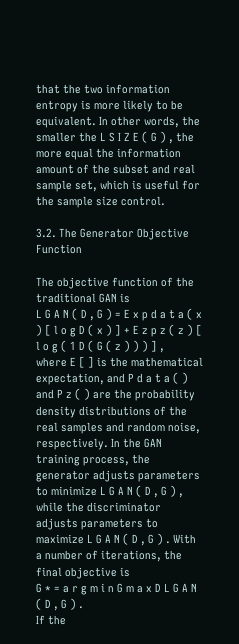that the two information entropy is more likely to be equivalent. In other words, the smaller the L S I Z E ( G ) , the more equal the information amount of the subset and real sample set, which is useful for the sample size control.

3.2. The Generator Objective Function

The objective function of the traditional GAN is
L G A N ( D , G ) = E x p d a t a ( x ) [ l o g D ( x ) ] + E z p z ( z ) [ l o g ( 1 D ( G ( z ) ) ) ] ,
where E [ ] is the mathematical expectation, and P d a t a ( ) and P z ( ) are the probability density distributions of the real samples and random noise, respectively. In the GAN training process, the generator adjusts parameters to minimize L G A N ( D , G ) , while the discriminator adjusts parameters to maximize L G A N ( D , G ) . With a number of iterations, the final objective is
G * = a r g m i n G m a x D L G A N ( D , G ) .
If the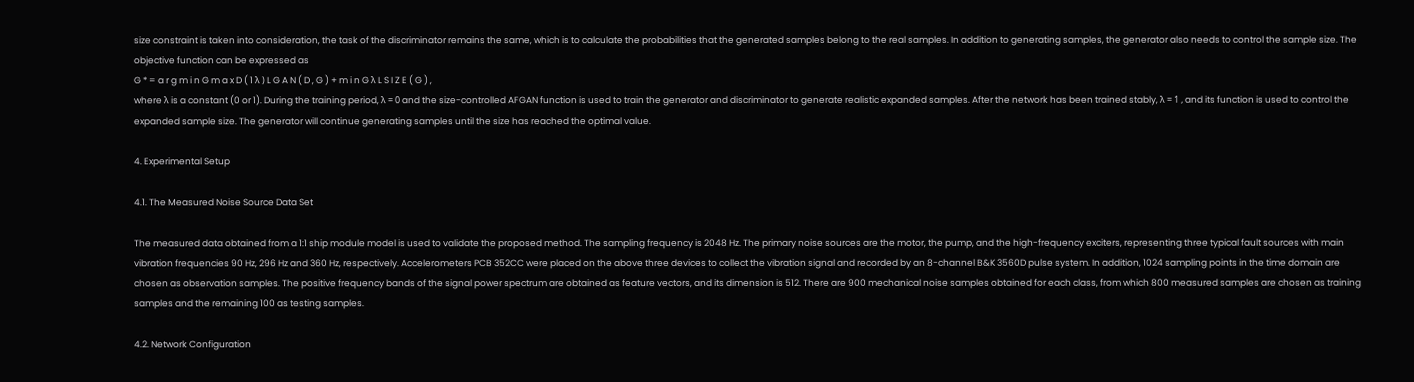size constraint is taken into consideration, the task of the discriminator remains the same, which is to calculate the probabilities that the generated samples belong to the real samples. In addition to generating samples, the generator also needs to control the sample size. The objective function can be expressed as
G * = a r g m i n G m a x D ( 1 λ ) L G A N ( D , G ) + m i n G λ L S I Z E ( G ) ,
where λ is a constant (0 or 1). During the training period, λ = 0 and the size-controlled AFGAN function is used to train the generator and discriminator to generate realistic expanded samples. After the network has been trained stably, λ = 1 , and its function is used to control the expanded sample size. The generator will continue generating samples until the size has reached the optimal value.

4. Experimental Setup

4.1. The Measured Noise Source Data Set

The measured data obtained from a 1:1 ship module model is used to validate the proposed method. The sampling frequency is 2048 Hz. The primary noise sources are the motor, the pump, and the high-frequency exciters, representing three typical fault sources with main vibration frequencies 90 Hz, 296 Hz and 360 Hz, respectively. Accelerometers PCB 352CC were placed on the above three devices to collect the vibration signal and recorded by an 8-channel B&K 3560D pulse system. In addition, 1024 sampling points in the time domain are chosen as observation samples. The positive frequency bands of the signal power spectrum are obtained as feature vectors, and its dimension is 512. There are 900 mechanical noise samples obtained for each class, from which 800 measured samples are chosen as training samples and the remaining 100 as testing samples.

4.2. Network Configuration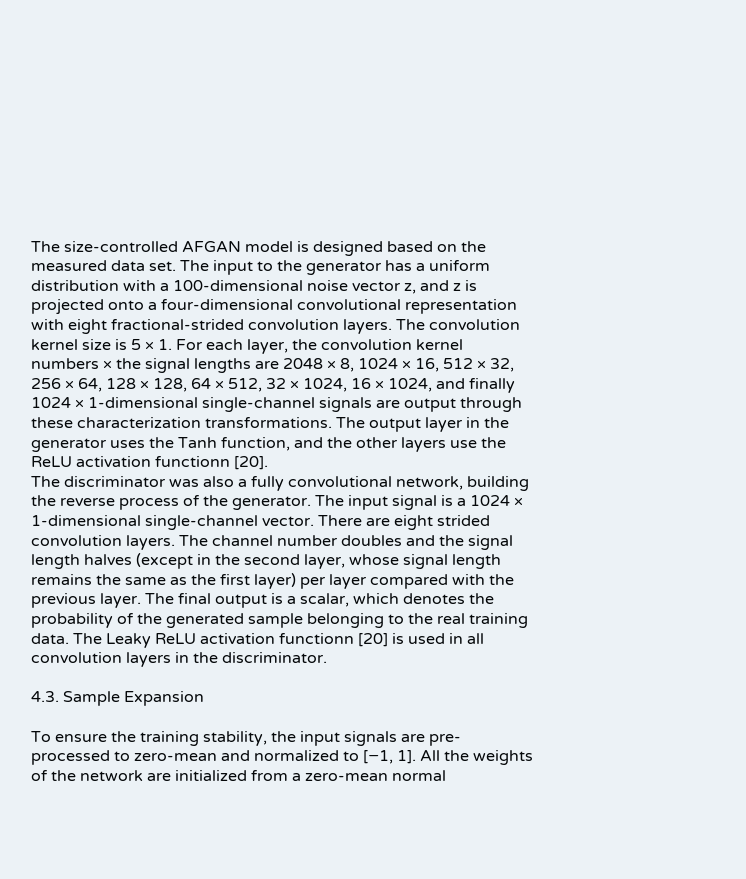The size-controlled AFGAN model is designed based on the measured data set. The input to the generator has a uniform distribution with a 100-dimensional noise vector z, and z is projected onto a four-dimensional convolutional representation with eight fractional-strided convolution layers. The convolution kernel size is 5 × 1. For each layer, the convolution kernel numbers × the signal lengths are 2048 × 8, 1024 × 16, 512 × 32, 256 × 64, 128 × 128, 64 × 512, 32 × 1024, 16 × 1024, and finally 1024 × 1-dimensional single-channel signals are output through these characterization transformations. The output layer in the generator uses the Tanh function, and the other layers use the ReLU activation functionn [20].
The discriminator was also a fully convolutional network, building the reverse process of the generator. The input signal is a 1024 × 1-dimensional single-channel vector. There are eight strided convolution layers. The channel number doubles and the signal length halves (except in the second layer, whose signal length remains the same as the first layer) per layer compared with the previous layer. The final output is a scalar, which denotes the probability of the generated sample belonging to the real training data. The Leaky ReLU activation functionn [20] is used in all convolution layers in the discriminator.

4.3. Sample Expansion

To ensure the training stability, the input signals are pre-processed to zero-mean and normalized to [−1, 1]. All the weights of the network are initialized from a zero-mean normal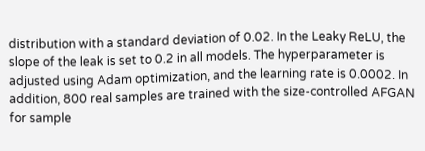distribution with a standard deviation of 0.02. In the Leaky ReLU, the slope of the leak is set to 0.2 in all models. The hyperparameter is adjusted using Adam optimization, and the learning rate is 0.0002. In addition, 800 real samples are trained with the size-controlled AFGAN for sample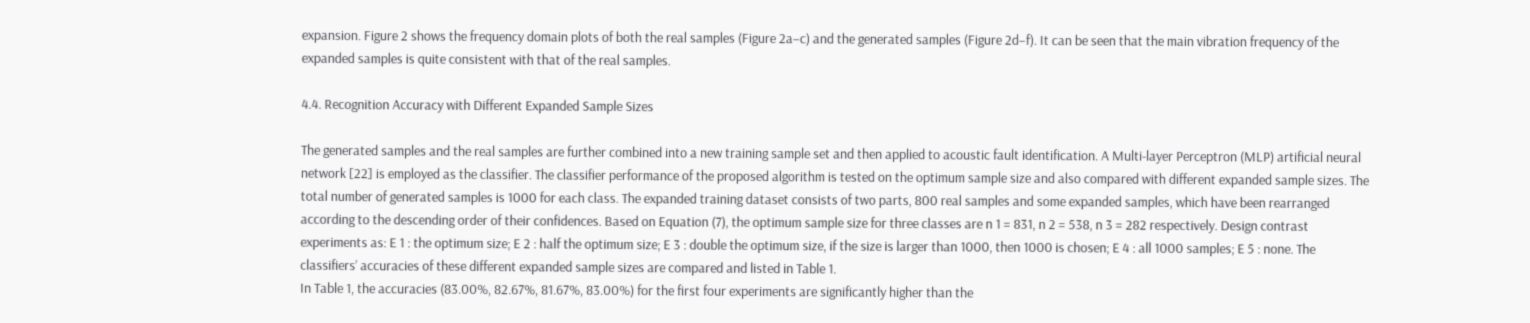expansion. Figure 2 shows the frequency domain plots of both the real samples (Figure 2a–c) and the generated samples (Figure 2d–f). It can be seen that the main vibration frequency of the expanded samples is quite consistent with that of the real samples.

4.4. Recognition Accuracy with Different Expanded Sample Sizes

The generated samples and the real samples are further combined into a new training sample set and then applied to acoustic fault identification. A Multi-layer Perceptron (MLP) artificial neural network [22] is employed as the classifier. The classifier performance of the proposed algorithm is tested on the optimum sample size and also compared with different expanded sample sizes. The total number of generated samples is 1000 for each class. The expanded training dataset consists of two parts, 800 real samples and some expanded samples, which have been rearranged according to the descending order of their confidences. Based on Equation (7), the optimum sample size for three classes are n 1 = 831, n 2 = 538, n 3 = 282 respectively. Design contrast experiments as: E 1 : the optimum size; E 2 : half the optimum size; E 3 : double the optimum size, if the size is larger than 1000, then 1000 is chosen; E 4 : all 1000 samples; E 5 : none. The classifiers’ accuracies of these different expanded sample sizes are compared and listed in Table 1.
In Table 1, the accuracies (83.00%, 82.67%, 81.67%, 83.00%) for the first four experiments are significantly higher than the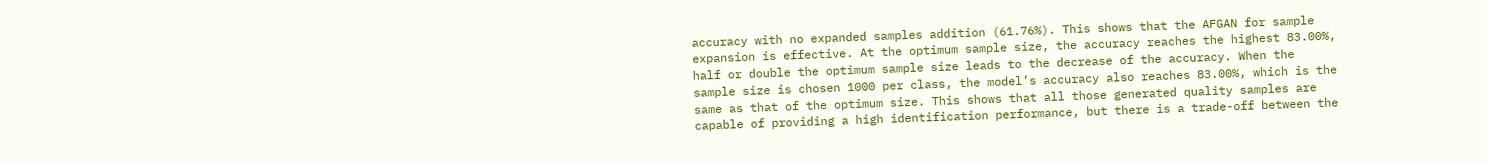accuracy with no expanded samples addition (61.76%). This shows that the AFGAN for sample expansion is effective. At the optimum sample size, the accuracy reaches the highest 83.00%, half or double the optimum sample size leads to the decrease of the accuracy. When the sample size is chosen 1000 per class, the model’s accuracy also reaches 83.00%, which is the same as that of the optimum size. This shows that all those generated quality samples are capable of providing a high identification performance, but there is a trade-off between the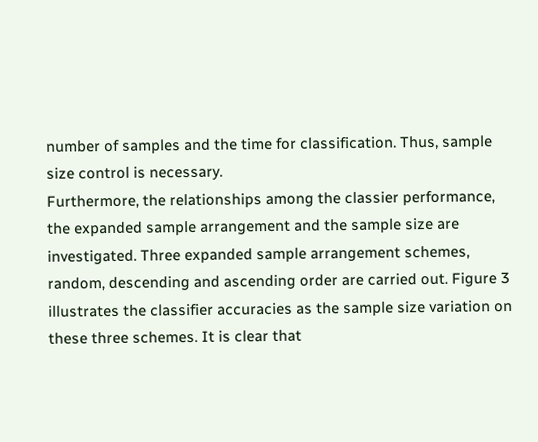number of samples and the time for classification. Thus, sample size control is necessary.
Furthermore, the relationships among the classier performance, the expanded sample arrangement and the sample size are investigated. Three expanded sample arrangement schemes, random, descending and ascending order are carried out. Figure 3 illustrates the classifier accuracies as the sample size variation on these three schemes. It is clear that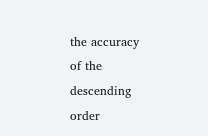the accuracy of the descending order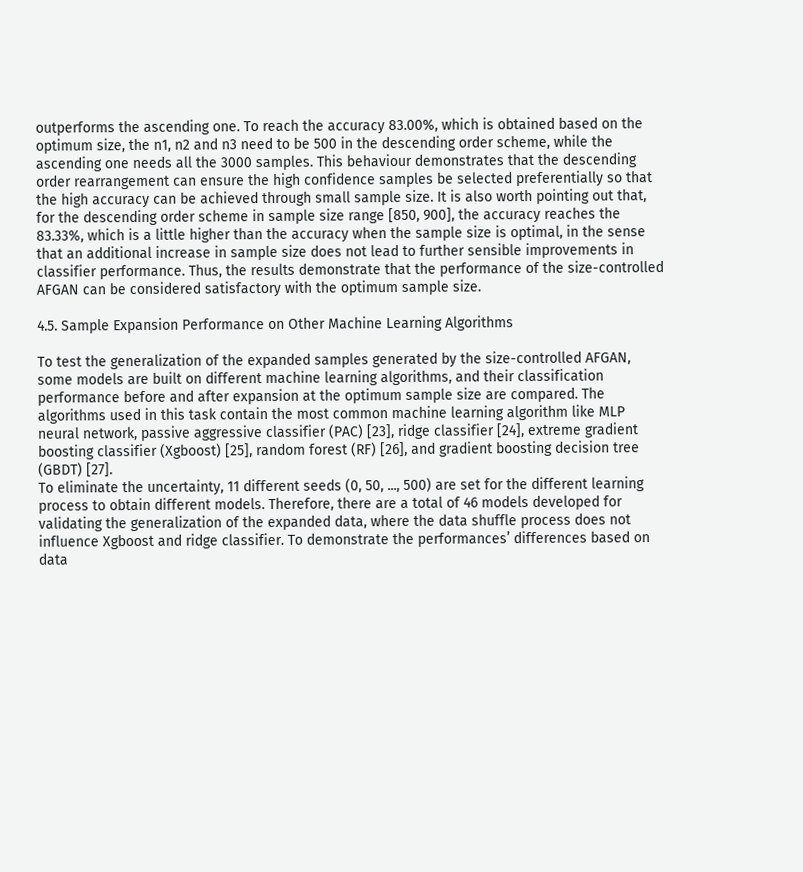outperforms the ascending one. To reach the accuracy 83.00%, which is obtained based on the optimum size, the n1, n2 and n3 need to be 500 in the descending order scheme, while the ascending one needs all the 3000 samples. This behaviour demonstrates that the descending order rearrangement can ensure the high confidence samples be selected preferentially so that the high accuracy can be achieved through small sample size. It is also worth pointing out that, for the descending order scheme in sample size range [850, 900], the accuracy reaches the 83.33%, which is a little higher than the accuracy when the sample size is optimal, in the sense that an additional increase in sample size does not lead to further sensible improvements in classifier performance. Thus, the results demonstrate that the performance of the size-controlled AFGAN can be considered satisfactory with the optimum sample size.

4.5. Sample Expansion Performance on Other Machine Learning Algorithms

To test the generalization of the expanded samples generated by the size-controlled AFGAN, some models are built on different machine learning algorithms, and their classification performance before and after expansion at the optimum sample size are compared. The algorithms used in this task contain the most common machine learning algorithm like MLP neural network, passive aggressive classifier (PAC) [23], ridge classifier [24], extreme gradient boosting classifier (Xgboost) [25], random forest (RF) [26], and gradient boosting decision tree (GBDT) [27].
To eliminate the uncertainty, 11 different seeds (0, 50, ..., 500) are set for the different learning process to obtain different models. Therefore, there are a total of 46 models developed for validating the generalization of the expanded data, where the data shuffle process does not influence Xgboost and ridge classifier. To demonstrate the performances’ differences based on data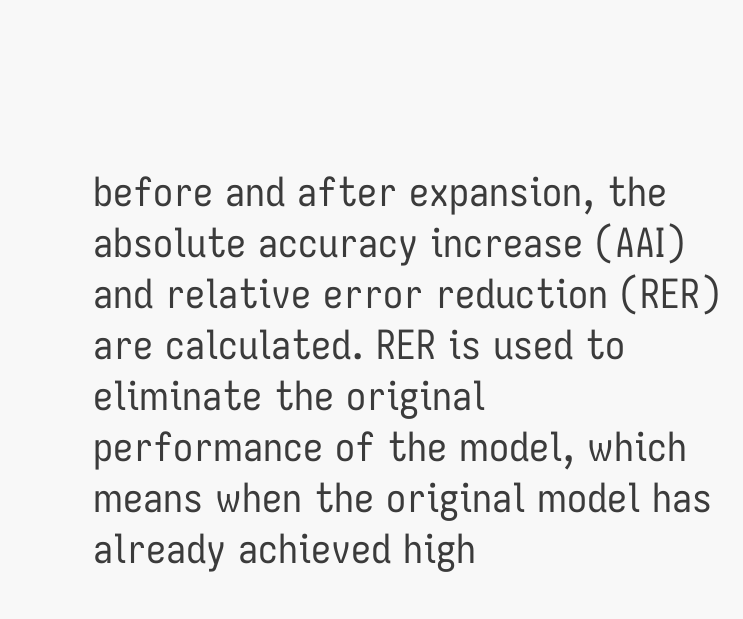before and after expansion, the absolute accuracy increase (AAI) and relative error reduction (RER) are calculated. RER is used to eliminate the original performance of the model, which means when the original model has already achieved high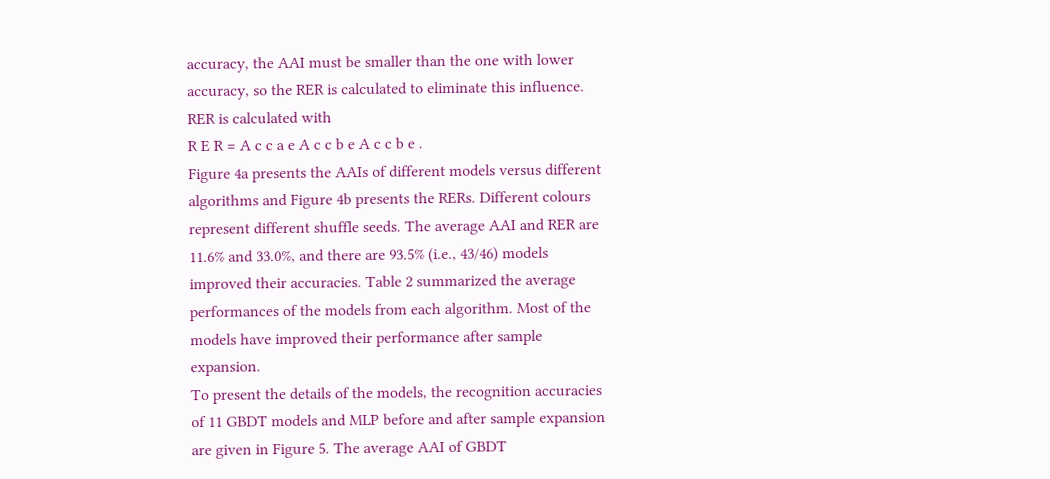accuracy, the AAI must be smaller than the one with lower accuracy, so the RER is calculated to eliminate this influence. RER is calculated with
R E R = A c c a e A c c b e A c c b e .
Figure 4a presents the AAIs of different models versus different algorithms and Figure 4b presents the RERs. Different colours represent different shuffle seeds. The average AAI and RER are 11.6% and 33.0%, and there are 93.5% (i.e., 43/46) models improved their accuracies. Table 2 summarized the average performances of the models from each algorithm. Most of the models have improved their performance after sample expansion.
To present the details of the models, the recognition accuracies of 11 GBDT models and MLP before and after sample expansion are given in Figure 5. The average AAI of GBDT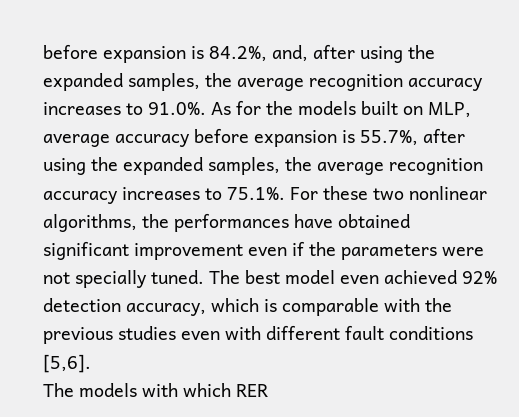before expansion is 84.2%, and, after using the expanded samples, the average recognition accuracy increases to 91.0%. As for the models built on MLP, average accuracy before expansion is 55.7%, after using the expanded samples, the average recognition accuracy increases to 75.1%. For these two nonlinear algorithms, the performances have obtained significant improvement even if the parameters were not specially tuned. The best model even achieved 92% detection accuracy, which is comparable with the previous studies even with different fault conditions [5,6].
The models with which RER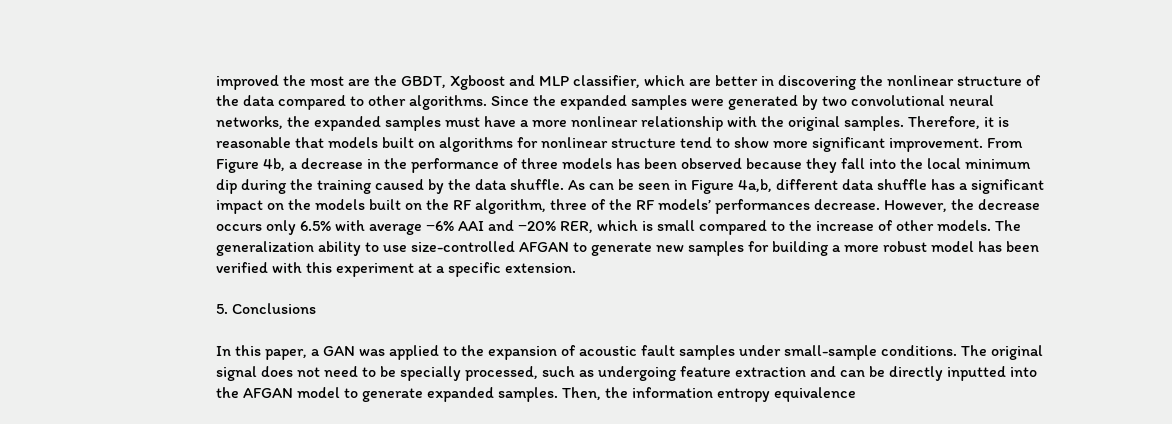improved the most are the GBDT, Xgboost and MLP classifier, which are better in discovering the nonlinear structure of the data compared to other algorithms. Since the expanded samples were generated by two convolutional neural networks, the expanded samples must have a more nonlinear relationship with the original samples. Therefore, it is reasonable that models built on algorithms for nonlinear structure tend to show more significant improvement. From Figure 4b, a decrease in the performance of three models has been observed because they fall into the local minimum dip during the training caused by the data shuffle. As can be seen in Figure 4a,b, different data shuffle has a significant impact on the models built on the RF algorithm, three of the RF models’ performances decrease. However, the decrease occurs only 6.5% with average −6% AAI and −20% RER, which is small compared to the increase of other models. The generalization ability to use size-controlled AFGAN to generate new samples for building a more robust model has been verified with this experiment at a specific extension.

5. Conclusions

In this paper, a GAN was applied to the expansion of acoustic fault samples under small-sample conditions. The original signal does not need to be specially processed, such as undergoing feature extraction and can be directly inputted into the AFGAN model to generate expanded samples. Then, the information entropy equivalence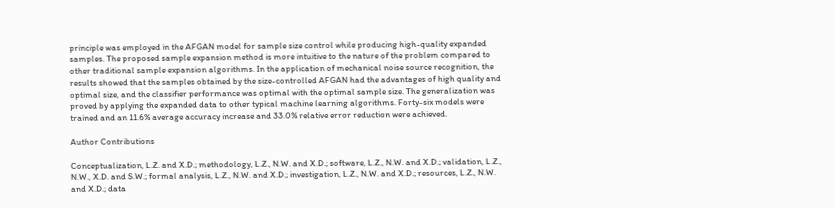principle was employed in the AFGAN model for sample size control while producing high-quality expanded samples. The proposed sample expansion method is more intuitive to the nature of the problem compared to other traditional sample expansion algorithms. In the application of mechanical noise source recognition, the results showed that the samples obtained by the size-controlled AFGAN had the advantages of high quality and optimal size, and the classifier performance was optimal with the optimal sample size. The generalization was proved by applying the expanded data to other typical machine learning algorithms. Forty-six models were trained and an 11.6% average accuracy increase and 33.0% relative error reduction were achieved.

Author Contributions

Conceptualization, L.Z. and X.D.; methodology, L.Z., N.W. and X.D.; software, L.Z., N.W. and X.D.; validation, L.Z., N.W., X.D. and S.W.; formal analysis, L.Z., N.W. and X.D.; investigation, L.Z., N.W. and X.D.; resources, L.Z., N.W. and X.D.; data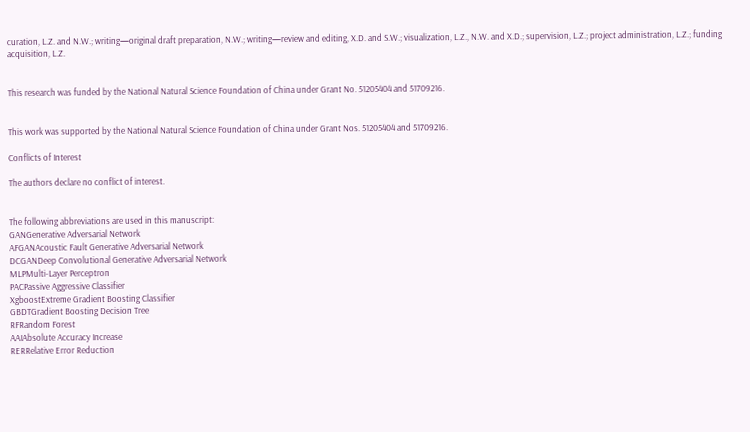curation, L.Z. and N.W.; writing—original draft preparation, N.W.; writing—review and editing, X.D. and S.W.; visualization, L.Z., N.W. and X.D.; supervision, L.Z.; project administration, L.Z.; funding acquisition, L.Z.


This research was funded by the National Natural Science Foundation of China under Grant No. 51205404 and 51709216.


This work was supported by the National Natural Science Foundation of China under Grant Nos. 51205404 and 51709216.

Conflicts of Interest

The authors declare no conflict of interest.


The following abbreviations are used in this manuscript:
GANGenerative Adversarial Network
AFGANAcoustic Fault Generative Adversarial Network
DCGANDeep Convolutional Generative Adversarial Network
MLPMulti-Layer Perceptron
PACPassive Aggressive Classifier
XgboostExtreme Gradient Boosting Classifier
GBDTGradient Boosting Decision Tree
RFRandom Forest
AAIAbsolute Accuracy Increase
RERRelative Error Reduction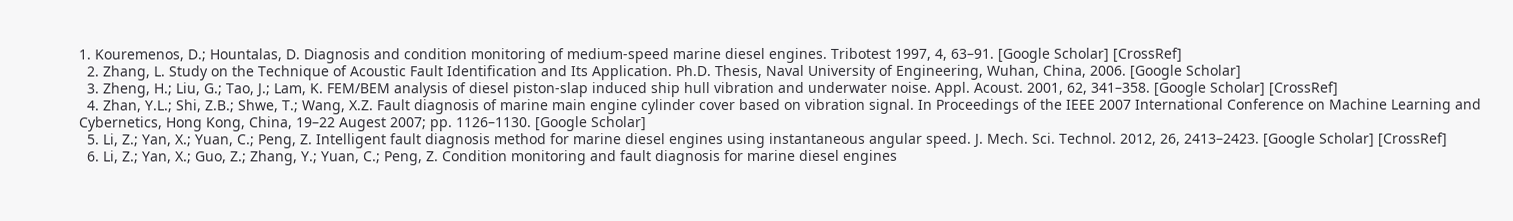1. Kouremenos, D.; Hountalas, D. Diagnosis and condition monitoring of medium-speed marine diesel engines. Tribotest 1997, 4, 63–91. [Google Scholar] [CrossRef]
  2. Zhang, L. Study on the Technique of Acoustic Fault Identification and Its Application. Ph.D. Thesis, Naval University of Engineering, Wuhan, China, 2006. [Google Scholar]
  3. Zheng, H.; Liu, G.; Tao, J.; Lam, K. FEM/BEM analysis of diesel piston-slap induced ship hull vibration and underwater noise. Appl. Acoust. 2001, 62, 341–358. [Google Scholar] [CrossRef]
  4. Zhan, Y.L.; Shi, Z.B.; Shwe, T.; Wang, X.Z. Fault diagnosis of marine main engine cylinder cover based on vibration signal. In Proceedings of the IEEE 2007 International Conference on Machine Learning and Cybernetics, Hong Kong, China, 19–22 Augest 2007; pp. 1126–1130. [Google Scholar]
  5. Li, Z.; Yan, X.; Yuan, C.; Peng, Z. Intelligent fault diagnosis method for marine diesel engines using instantaneous angular speed. J. Mech. Sci. Technol. 2012, 26, 2413–2423. [Google Scholar] [CrossRef]
  6. Li, Z.; Yan, X.; Guo, Z.; Zhang, Y.; Yuan, C.; Peng, Z. Condition monitoring and fault diagnosis for marine diesel engines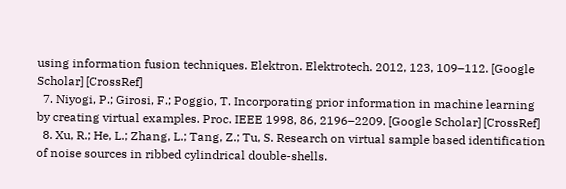using information fusion techniques. Elektron. Elektrotech. 2012, 123, 109–112. [Google Scholar] [CrossRef]
  7. Niyogi, P.; Girosi, F.; Poggio, T. Incorporating prior information in machine learning by creating virtual examples. Proc. IEEE 1998, 86, 2196–2209. [Google Scholar] [CrossRef]
  8. Xu, R.; He, L.; Zhang, L.; Tang, Z.; Tu, S. Research on virtual sample based identification of noise sources in ribbed cylindrical double-shells.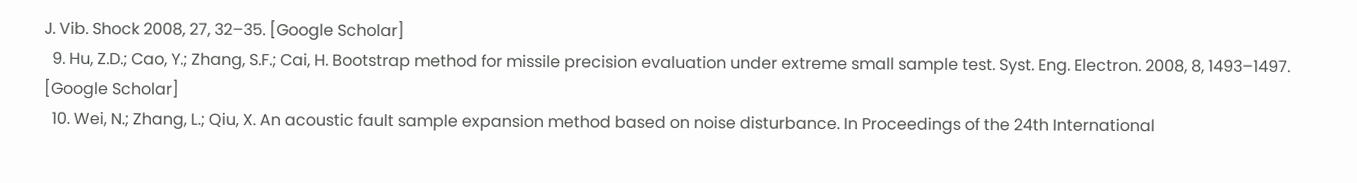J. Vib. Shock 2008, 27, 32–35. [Google Scholar]
  9. Hu, Z.D.; Cao, Y.; Zhang, S.F.; Cai, H. Bootstrap method for missile precision evaluation under extreme small sample test. Syst. Eng. Electron. 2008, 8, 1493–1497. [Google Scholar]
  10. Wei, N.; Zhang, L.; Qiu, X. An acoustic fault sample expansion method based on noise disturbance. In Proceedings of the 24th International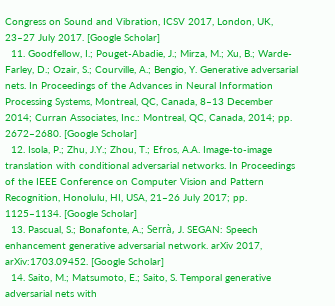Congress on Sound and Vibration, ICSV 2017, London, UK, 23–27 July 2017. [Google Scholar]
  11. Goodfellow, I.; Pouget-Abadie, J.; Mirza, M.; Xu, B.; Warde-Farley, D.; Ozair, S.; Courville, A.; Bengio, Y. Generative adversarial nets. In Proceedings of the Advances in Neural Information Processing Systems, Montreal, QC, Canada, 8–13 December 2014; Curran Associates, Inc.: Montreal, QC, Canada, 2014; pp. 2672–2680. [Google Scholar]
  12. Isola, P.; Zhu, J.Y.; Zhou, T.; Efros, A.A. Image-to-image translation with conditional adversarial networks. In Proceedings of the IEEE Conference on Computer Vision and Pattern Recognition, Honolulu, HI, USA, 21–26 July 2017; pp. 1125–1134. [Google Scholar]
  13. Pascual, S.; Bonafonte, A.; Serrà, J. SEGAN: Speech enhancement generative adversarial network. arXiv 2017, arXiv:1703.09452. [Google Scholar]
  14. Saito, M.; Matsumoto, E.; Saito, S. Temporal generative adversarial nets with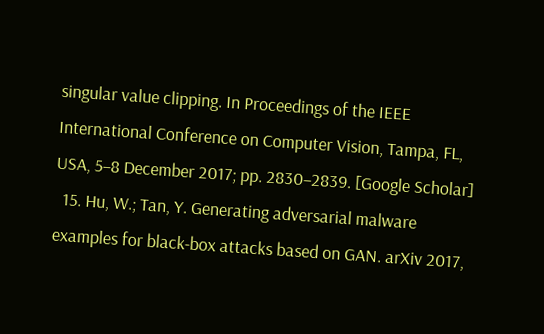singular value clipping. In Proceedings of the IEEE International Conference on Computer Vision, Tampa, FL, USA, 5–8 December 2017; pp. 2830–2839. [Google Scholar]
  15. Hu, W.; Tan, Y. Generating adversarial malware examples for black-box attacks based on GAN. arXiv 2017,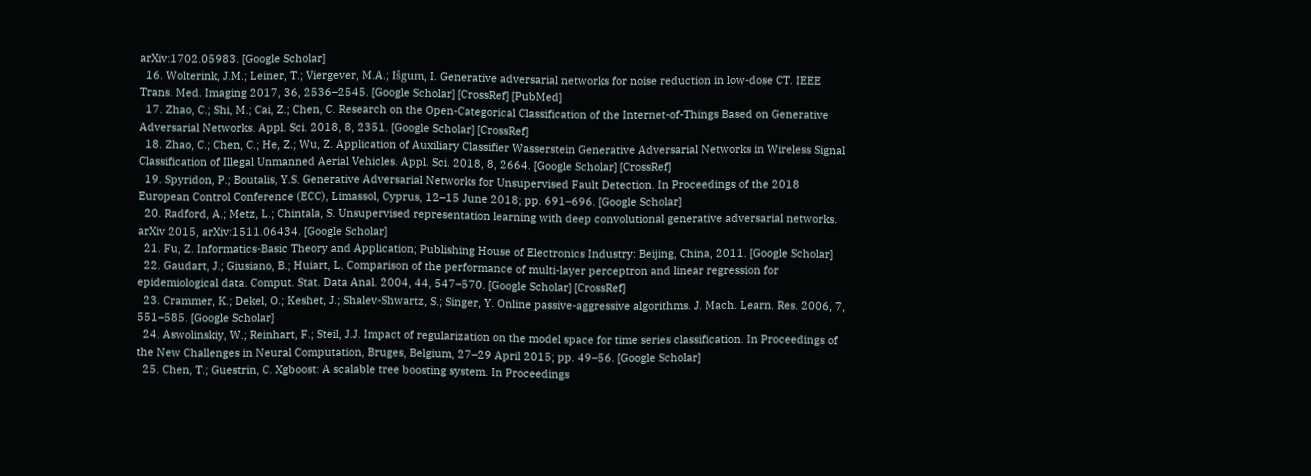arXiv:1702.05983. [Google Scholar]
  16. Wolterink, J.M.; Leiner, T.; Viergever, M.A.; Išgum, I. Generative adversarial networks for noise reduction in low-dose CT. IEEE Trans. Med. Imaging 2017, 36, 2536–2545. [Google Scholar] [CrossRef] [PubMed]
  17. Zhao, C.; Shi, M.; Cai, Z.; Chen, C. Research on the Open-Categorical Classification of the Internet-of-Things Based on Generative Adversarial Networks. Appl. Sci. 2018, 8, 2351. [Google Scholar] [CrossRef]
  18. Zhao, C.; Chen, C.; He, Z.; Wu, Z. Application of Auxiliary Classifier Wasserstein Generative Adversarial Networks in Wireless Signal Classification of Illegal Unmanned Aerial Vehicles. Appl. Sci. 2018, 8, 2664. [Google Scholar] [CrossRef]
  19. Spyridon, P.; Boutalis, Y.S. Generative Adversarial Networks for Unsupervised Fault Detection. In Proceedings of the 2018 European Control Conference (ECC), Limassol, Cyprus, 12–15 June 2018; pp. 691–696. [Google Scholar]
  20. Radford, A.; Metz, L.; Chintala, S. Unsupervised representation learning with deep convolutional generative adversarial networks. arXiv 2015, arXiv:1511.06434. [Google Scholar]
  21. Fu, Z. Informatics-Basic Theory and Application; Publishing House of Electronics Industry: Beijing, China, 2011. [Google Scholar]
  22. Gaudart, J.; Giusiano, B.; Huiart, L. Comparison of the performance of multi-layer perceptron and linear regression for epidemiological data. Comput. Stat. Data Anal. 2004, 44, 547–570. [Google Scholar] [CrossRef]
  23. Crammer, K.; Dekel, O.; Keshet, J.; Shalev-Shwartz, S.; Singer, Y. Online passive-aggressive algorithms. J. Mach. Learn. Res. 2006, 7, 551–585. [Google Scholar]
  24. Aswolinskiy, W.; Reinhart, F.; Steil, J.J. Impact of regularization on the model space for time series classification. In Proceedings of the New Challenges in Neural Computation, Bruges, Belgium, 27–29 April 2015; pp. 49–56. [Google Scholar]
  25. Chen, T.; Guestrin, C. Xgboost: A scalable tree boosting system. In Proceedings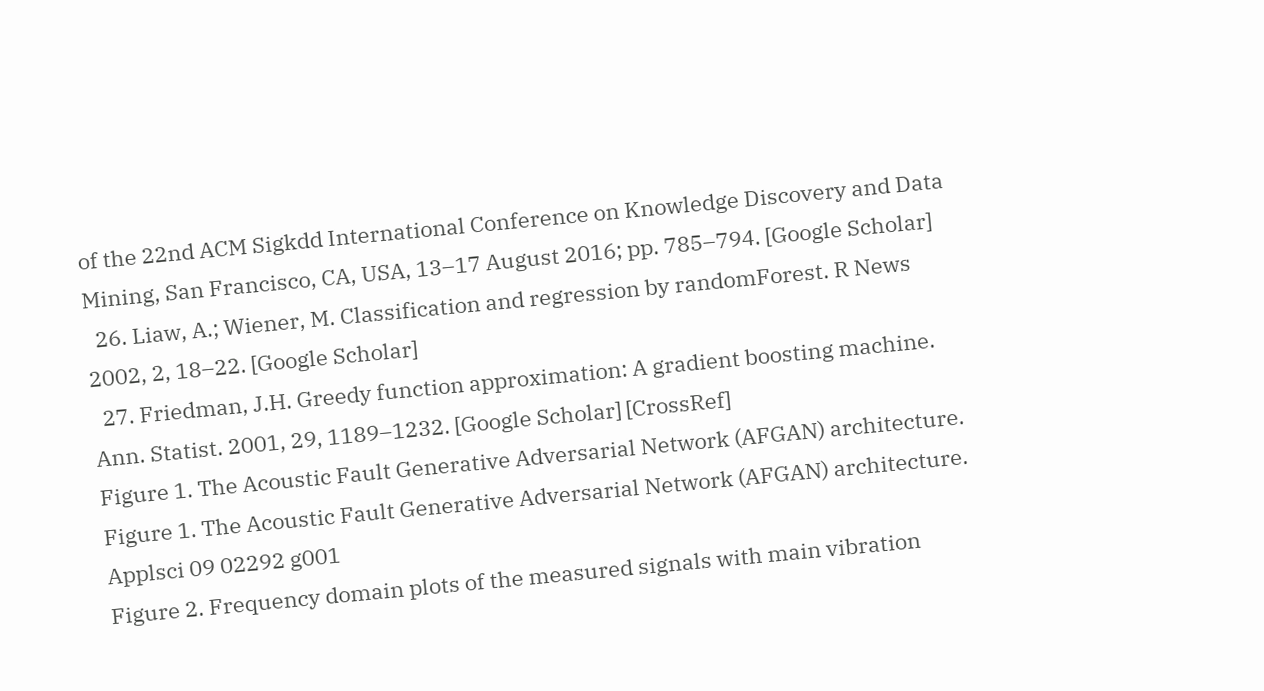of the 22nd ACM Sigkdd International Conference on Knowledge Discovery and Data Mining, San Francisco, CA, USA, 13–17 August 2016; pp. 785–794. [Google Scholar]
  26. Liaw, A.; Wiener, M. Classification and regression by randomForest. R News 2002, 2, 18–22. [Google Scholar]
  27. Friedman, J.H. Greedy function approximation: A gradient boosting machine. Ann. Statist. 2001, 29, 1189–1232. [Google Scholar] [CrossRef]
Figure 1. The Acoustic Fault Generative Adversarial Network (AFGAN) architecture.
Figure 1. The Acoustic Fault Generative Adversarial Network (AFGAN) architecture.
Applsci 09 02292 g001
Figure 2. Frequency domain plots of the measured signals with main vibration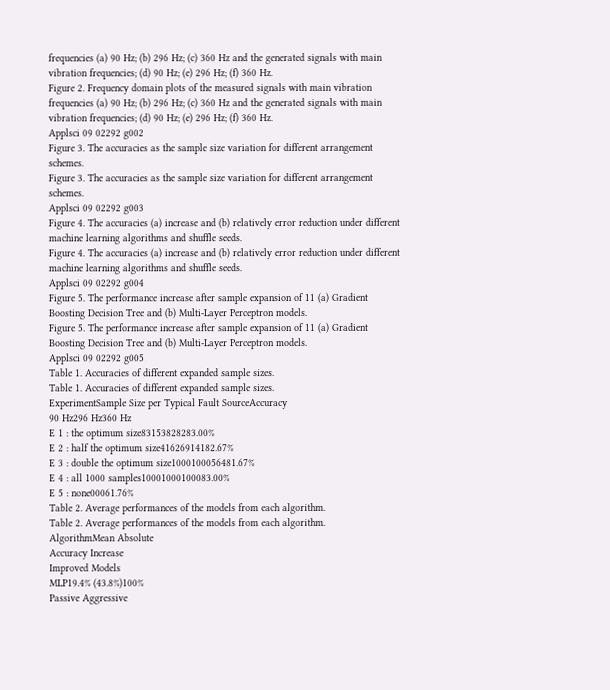frequencies (a) 90 Hz; (b) 296 Hz; (c) 360 Hz and the generated signals with main vibration frequencies; (d) 90 Hz; (e) 296 Hz; (f) 360 Hz.
Figure 2. Frequency domain plots of the measured signals with main vibration frequencies (a) 90 Hz; (b) 296 Hz; (c) 360 Hz and the generated signals with main vibration frequencies; (d) 90 Hz; (e) 296 Hz; (f) 360 Hz.
Applsci 09 02292 g002
Figure 3. The accuracies as the sample size variation for different arrangement schemes.
Figure 3. The accuracies as the sample size variation for different arrangement schemes.
Applsci 09 02292 g003
Figure 4. The accuracies (a) increase and (b) relatively error reduction under different machine learning algorithms and shuffle seeds.
Figure 4. The accuracies (a) increase and (b) relatively error reduction under different machine learning algorithms and shuffle seeds.
Applsci 09 02292 g004
Figure 5. The performance increase after sample expansion of 11 (a) Gradient Boosting Decision Tree and (b) Multi-Layer Perceptron models.
Figure 5. The performance increase after sample expansion of 11 (a) Gradient Boosting Decision Tree and (b) Multi-Layer Perceptron models.
Applsci 09 02292 g005
Table 1. Accuracies of different expanded sample sizes.
Table 1. Accuracies of different expanded sample sizes.
ExperimentSample Size per Typical Fault SourceAccuracy
90 Hz296 Hz360 Hz
E 1 : the optimum size83153828283.00%
E 2 : half the optimum size41626914182.67%
E 3 : double the optimum size1000100056481.67%
E 4 : all 1000 samples10001000100083.00%
E 5 : none00061.76%
Table 2. Average performances of the models from each algorithm.
Table 2. Average performances of the models from each algorithm.
AlgorithmMean Absolute
Accuracy Increase
Improved Models
MLP19.4% (43.8%)100%
Passive Aggressive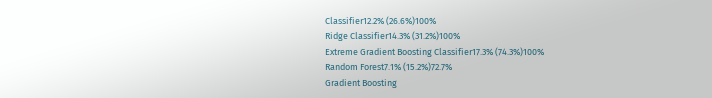Classifier12.2% (26.6%)100%
Ridge Classifier14.3% (31.2%)100%
Extreme Gradient Boosting Classifier17.3% (74.3%)100%
Random Forest7.1% (15.2%)72.7%
Gradient Boosting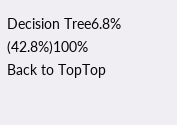Decision Tree6.8% (42.8%)100%
Back to TopTop